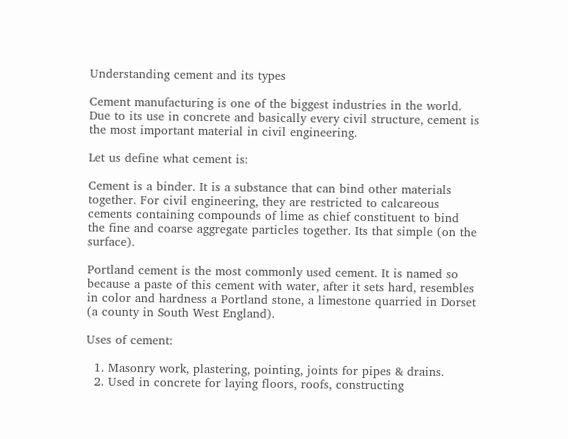Understanding cement and its types

Cement manufacturing is one of the biggest industries in the world. Due to its use in concrete and basically every civil structure, cement is the most important material in civil engineering.

Let us define what cement is:

Cement is a binder. It is a substance that can bind other materials together. For civil engineering, they are restricted to calcareous cements containing compounds of lime as chief constituent to bind the fine and coarse aggregate particles together. Its that simple (on the surface).

Portland cement is the most commonly used cement. It is named so because a paste of this cement with water, after it sets hard, resembles in color and hardness a Portland stone, a limestone quarried in Dorset (a county in South West England).

Uses of cement:

  1. Masonry work, plastering, pointing, joints for pipes & drains.
  2. Used in concrete for laying floors, roofs, constructing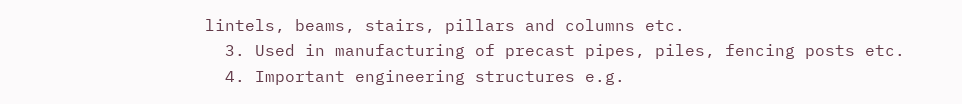lintels, beams, stairs, pillars and columns etc.
  3. Used in manufacturing of precast pipes, piles, fencing posts etc.
  4. Important engineering structures e.g.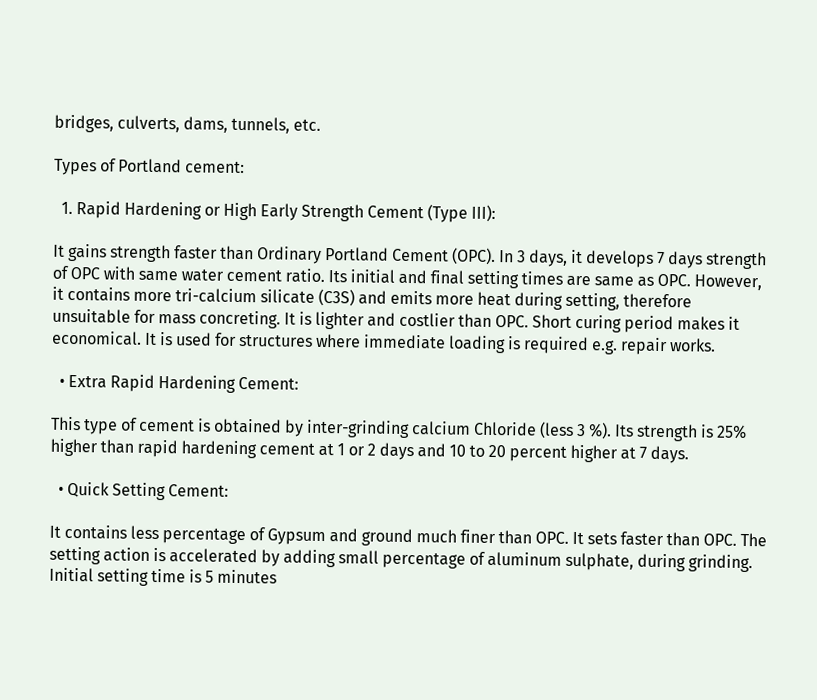bridges, culverts, dams, tunnels, etc.

Types of Portland cement:

  1. Rapid Hardening or High Early Strength Cement (Type III):

It gains strength faster than Ordinary Portland Cement (OPC). In 3 days, it develops 7 days strength of OPC with same water cement ratio. Its initial and final setting times are same as OPC. However, it contains more tri-calcium silicate (C3S) and emits more heat during setting, therefore unsuitable for mass concreting. It is lighter and costlier than OPC. Short curing period makes it economical. It is used for structures where immediate loading is required e.g. repair works.

  • Extra Rapid Hardening Cement:

This type of cement is obtained by inter-grinding calcium Chloride (less 3 %). Its strength is 25% higher than rapid hardening cement at 1 or 2 days and 10 to 20 percent higher at 7 days.

  • Quick Setting Cement:

It contains less percentage of Gypsum and ground much finer than OPC. It sets faster than OPC. The setting action is accelerated by adding small percentage of aluminum sulphate, during grinding. Initial setting time is 5 minutes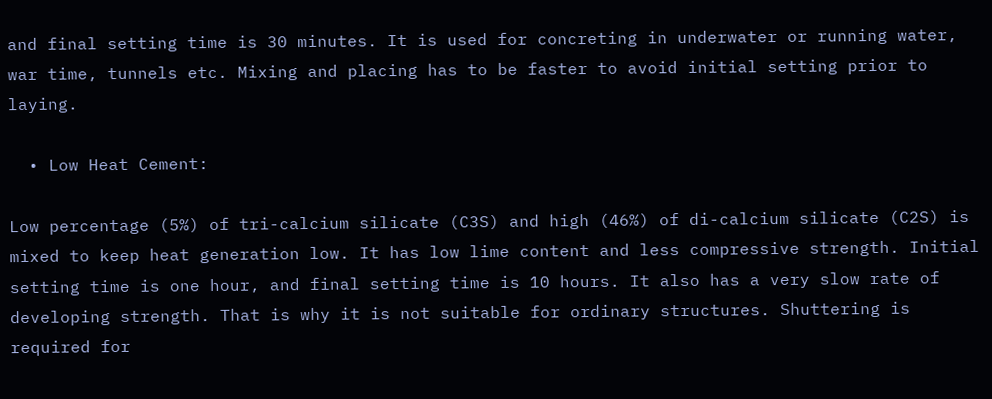and final setting time is 30 minutes. It is used for concreting in underwater or running water, war time, tunnels etc. Mixing and placing has to be faster to avoid initial setting prior to laying.

  • Low Heat Cement:

Low percentage (5%) of tri-calcium silicate (C3S) and high (46%) of di-calcium silicate (C2S) is mixed to keep heat generation low. It has low lime content and less compressive strength. Initial setting time is one hour, and final setting time is 10 hours. It also has a very slow rate of developing strength. That is why it is not suitable for ordinary structures. Shuttering is required for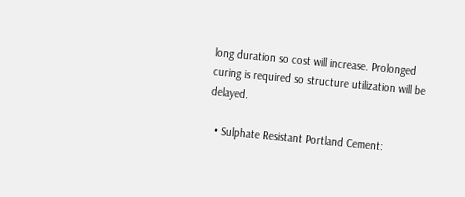long duration so cost will increase. Prolonged curing is required so structure utilization will be delayed.

  • Sulphate Resistant Portland Cement: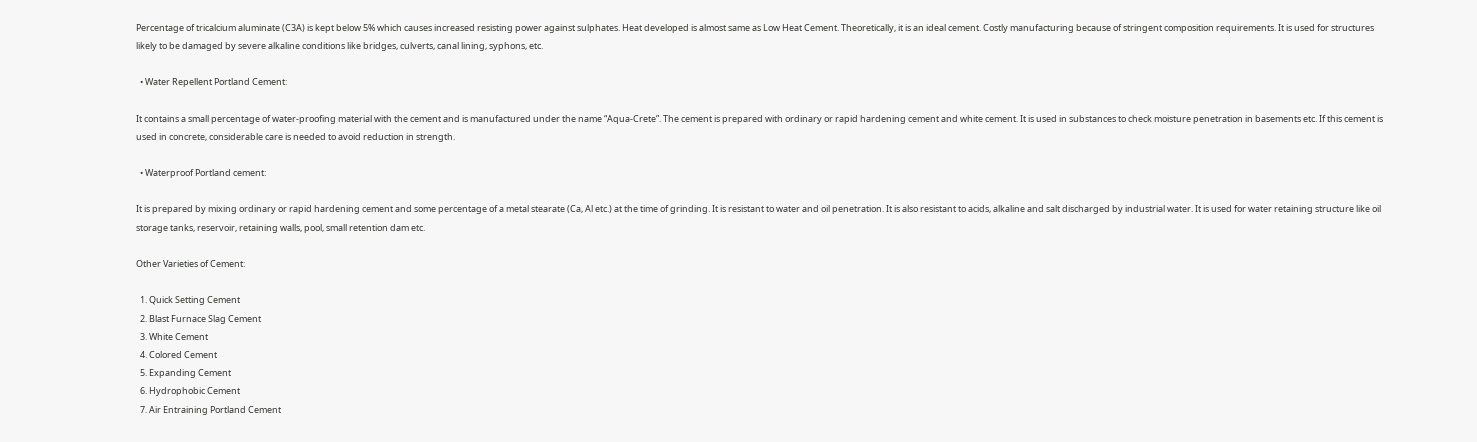Percentage of tricalcium aluminate (C3A) is kept below 5% which causes increased resisting power against sulphates. Heat developed is almost same as Low Heat Cement. Theoretically, it is an ideal cement. Costly manufacturing because of stringent composition requirements. It is used for structures likely to be damaged by severe alkaline conditions like bridges, culverts, canal lining, syphons, etc.

  • Water Repellent Portland Cement:

It contains a small percentage of water-proofing material with the cement and is manufactured under the name “Aqua-Crete”. The cement is prepared with ordinary or rapid hardening cement and white cement. It is used in substances to check moisture penetration in basements etc. If this cement is used in concrete, considerable care is needed to avoid reduction in strength.

  • Waterproof Portland cement:

It is prepared by mixing ordinary or rapid hardening cement and some percentage of a metal stearate (Ca, Al etc.) at the time of grinding. It is resistant to water and oil penetration. It is also resistant to acids, alkaline and salt discharged by industrial water. It is used for water retaining structure like oil storage tanks, reservoir, retaining walls, pool, small retention dam etc.

Other Varieties of Cement:

  1. Quick Setting Cement
  2. Blast Furnace Slag Cement
  3. White Cement
  4. Colored Cement
  5. Expanding Cement
  6. Hydrophobic Cement
  7. Air Entraining Portland Cement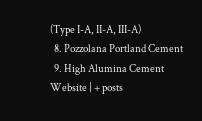(Type I-A, II-A, III-A)
  8. Pozzolana Portland Cement
  9. High Alumina Cement
Website | + posts